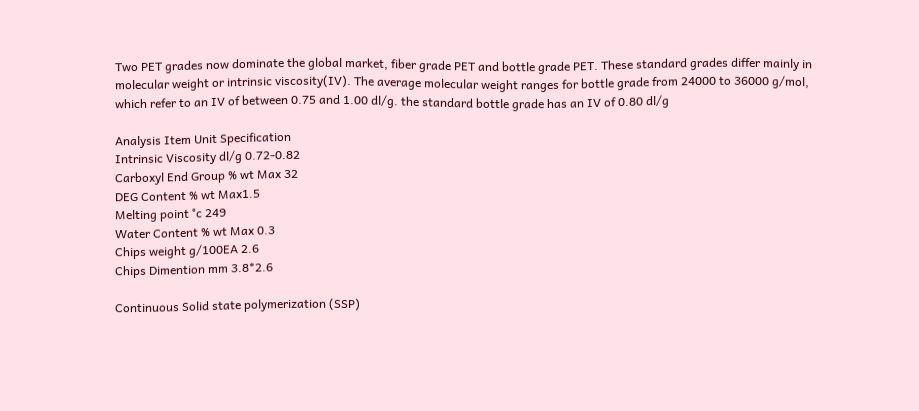Two PET grades now dominate the global market, fiber grade PET and bottle grade PET. These standard grades differ mainly in molecular weight or intrinsic viscosity(IV). The average molecular weight ranges for bottle grade from 24000 to 36000 g/mol, which refer to an IV of between 0.75 and 1.00 dl/g. the standard bottle grade has an IV of 0.80 dl/g

Analysis Item Unit Specification
Intrinsic Viscosity dl/g 0.72-0.82
Carboxyl End Group % wt Max 32
DEG Content % wt Max1.5
Melting point °c 249
Water Content % wt Max 0.3
Chips weight g/100EA 2.6
Chips Dimention mm 3.8*2.6

Continuous Solid state polymerization (SSP)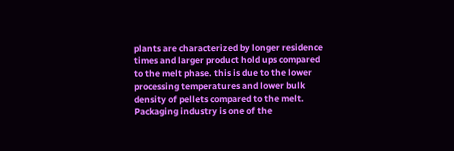plants are characterized by longer residence times and larger product hold ups compared to the melt phase. this is due to the lower processing temperatures and lower bulk density of pellets compared to the melt.
Packaging industry is one of the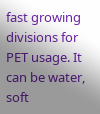fast growing divisions for PET usage. It can be water, soft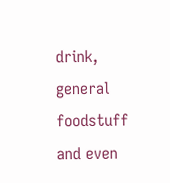drink, general foodstuff and even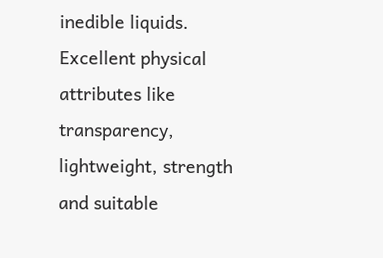inedible liquids.
Excellent physical attributes like transparency, lightweight, strength and suitable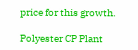price for this growth.

Polyester CP Plant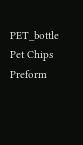PET_bottle    Pet Chips    Preform